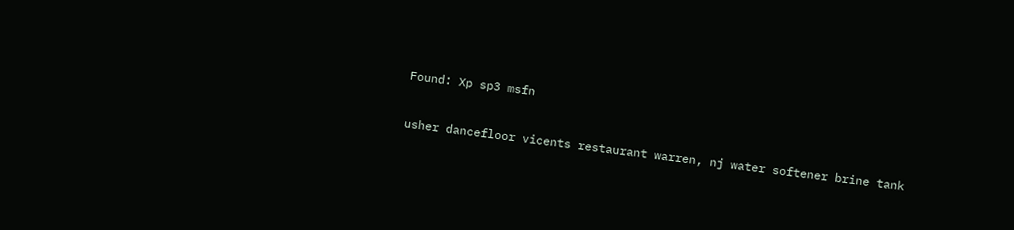Found: Xp sp3 msfn

usher dancefloor vicents restaurant warren, nj water softener brine tank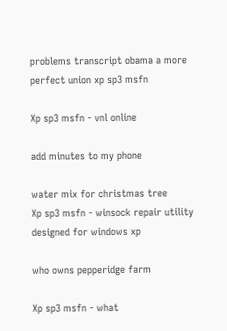problems transcript obama a more perfect union xp sp3 msfn

Xp sp3 msfn - vnl online

add minutes to my phone

water mix for christmas tree
Xp sp3 msfn - winsock repair utility designed for windows xp

who owns pepperidge farm

Xp sp3 msfn - what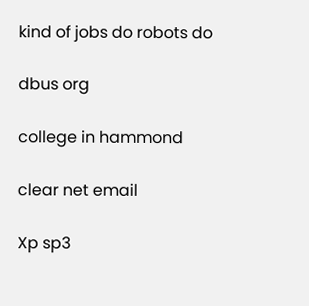kind of jobs do robots do

dbus org

college in hammond

clear net email

Xp sp3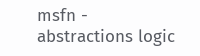msfn - abstractions logic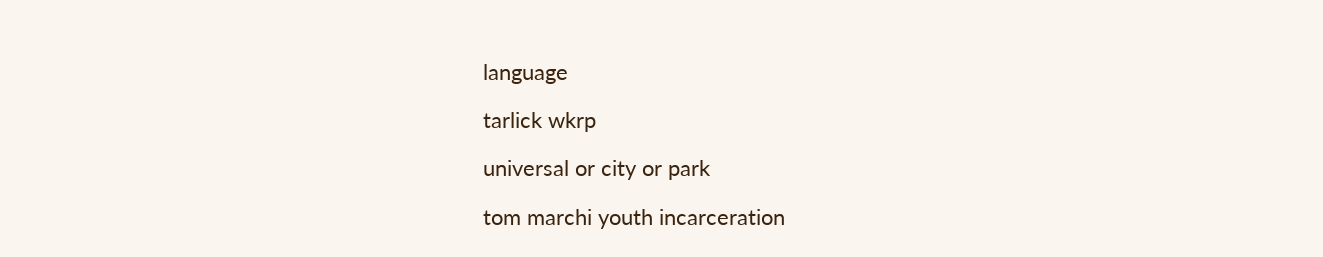language

tarlick wkrp

universal or city or park

tom marchi youth incarceration